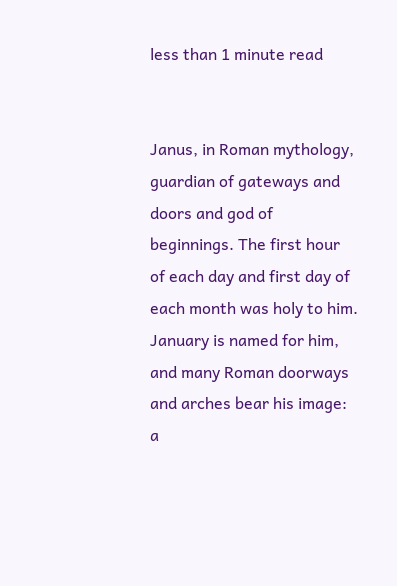less than 1 minute read


Janus, in Roman mythology, guardian of gateways and doors and god of beginnings. The first hour of each day and first day of each month was holy to him. January is named for him, and many Roman doorways and arches bear his image: a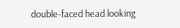double-faced head looking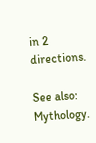in 2 directions.

See also: Mythology.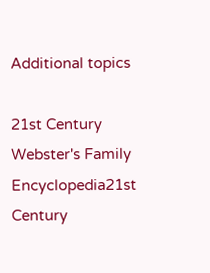Additional topics

21st Century Webster's Family Encyclopedia21st Century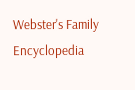Webster's Family Encyclopedia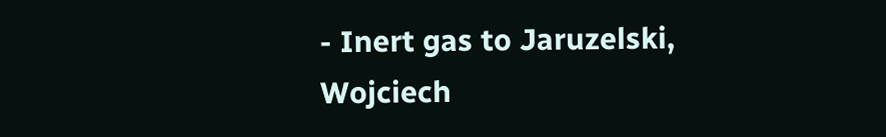- Inert gas to Jaruzelski, Wojciech